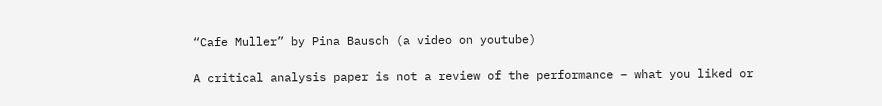“Cafe Muller” by Pina Bausch (a video on youtube)

A critical analysis paper is not a review of the performance – what you liked or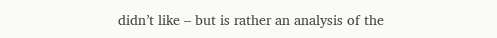didn’t like – but is rather an analysis of the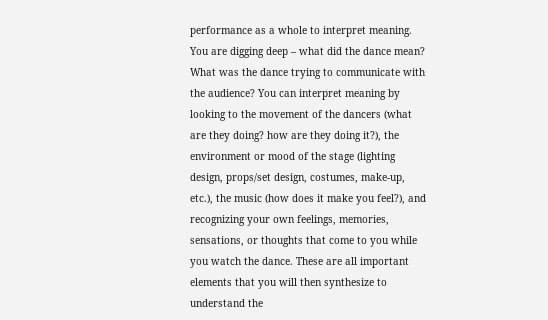performance as a whole to interpret meaning. You are digging deep – what did the dance mean? What was the dance trying to communicate with the audience? You can interpret meaning by looking to the movement of the dancers (what are they doing? how are they doing it?), the environment or mood of the stage (lighting design, props/set design, costumes, make-up, etc.), the music (how does it make you feel?), and recognizing your own feelings, memories, sensations, or thoughts that come to you while you watch the dance. These are all important elements that you will then synthesize to understand the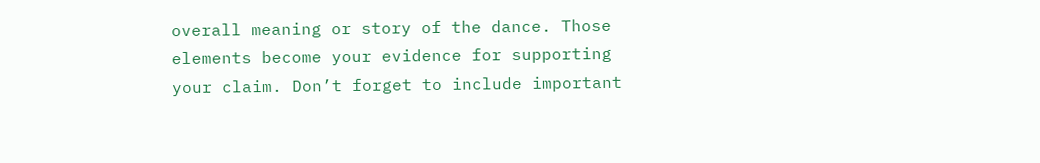overall meaning or story of the dance. Those elements become your evidence for supporting your claim. Don’t forget to include important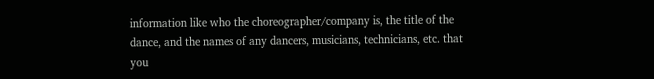information like who the choreographer/company is, the title of the dance, and the names of any dancers, musicians, technicians, etc. that you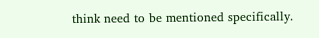think need to be mentioned specifically.